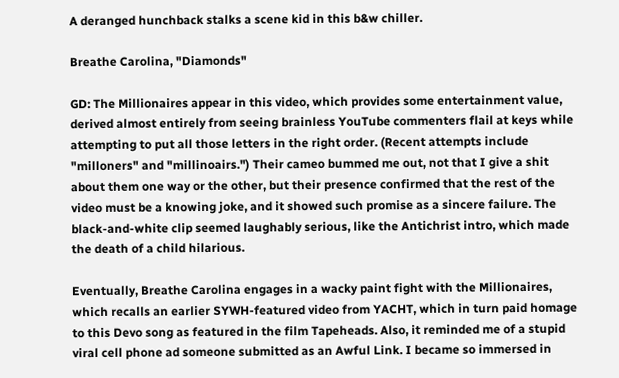A deranged hunchback stalks a scene kid in this b&w chiller.

Breathe Carolina, "Diamonds"

GD: The Millionaires appear in this video, which provides some entertainment value, derived almost entirely from seeing brainless YouTube commenters flail at keys while attempting to put all those letters in the right order. (Recent attempts include "milloners" and "millinoairs.") Their cameo bummed me out, not that I give a shit about them one way or the other, but their presence confirmed that the rest of the video must be a knowing joke, and it showed such promise as a sincere failure. The black-and-white clip seemed laughably serious, like the Antichrist intro, which made the death of a child hilarious.

Eventually, Breathe Carolina engages in a wacky paint fight with the Millionaires, which recalls an earlier SYWH-featured video from YACHT, which in turn paid homage to this Devo song as featured in the film Tapeheads. Also, it reminded me of a stupid viral cell phone ad someone submitted as an Awful Link. I became so immersed in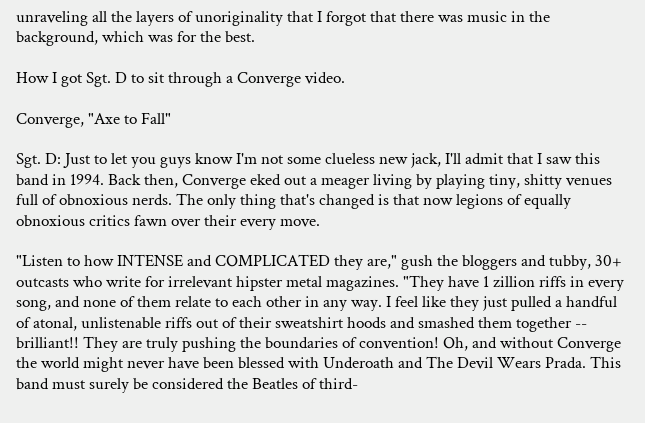unraveling all the layers of unoriginality that I forgot that there was music in the background, which was for the best.

How I got Sgt. D to sit through a Converge video.

Converge, "Axe to Fall"

Sgt. D: Just to let you guys know I'm not some clueless new jack, I'll admit that I saw this band in 1994. Back then, Converge eked out a meager living by playing tiny, shitty venues full of obnoxious nerds. The only thing that's changed is that now legions of equally obnoxious critics fawn over their every move.

"Listen to how INTENSE and COMPLICATED they are," gush the bloggers and tubby, 30+ outcasts who write for irrelevant hipster metal magazines. "They have 1 zillion riffs in every song, and none of them relate to each other in any way. I feel like they just pulled a handful of atonal, unlistenable riffs out of their sweatshirt hoods and smashed them together -- brilliant!! They are truly pushing the boundaries of convention! Oh, and without Converge the world might never have been blessed with Underoath and The Devil Wears Prada. This band must surely be considered the Beatles of third-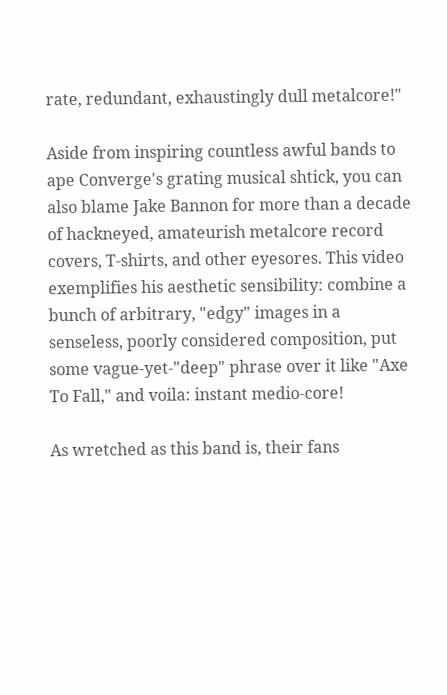rate, redundant, exhaustingly dull metalcore!"

Aside from inspiring countless awful bands to ape Converge's grating musical shtick, you can also blame Jake Bannon for more than a decade of hackneyed, amateurish metalcore record covers, T-shirts, and other eyesores. This video exemplifies his aesthetic sensibility: combine a bunch of arbitrary, "edgy" images in a senseless, poorly considered composition, put some vague-yet-"deep" phrase over it like "Axe To Fall," and voila: instant medio-core!

As wretched as this band is, their fans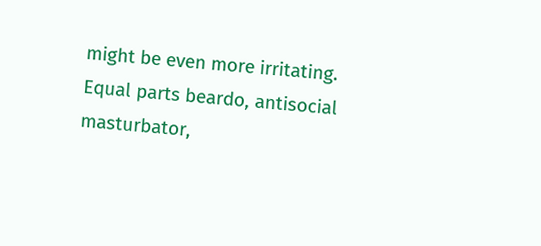might be even more irritating. Equal parts beardo, antisocial masturbator,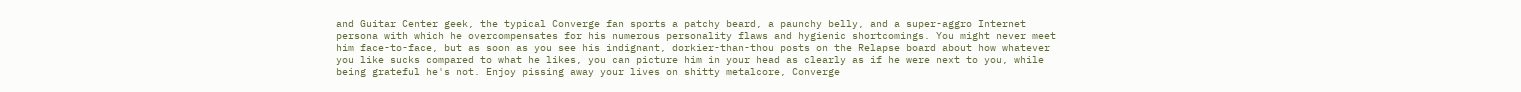and Guitar Center geek, the typical Converge fan sports a patchy beard, a paunchy belly, and a super-aggro Internet persona with which he overcompensates for his numerous personality flaws and hygienic shortcomings. You might never meet him face-to-face, but as soon as you see his indignant, dorkier-than-thou posts on the Relapse board about how whatever you like sucks compared to what he likes, you can picture him in your head as clearly as if he were next to you, while being grateful he's not. Enjoy pissing away your lives on shitty metalcore, Converge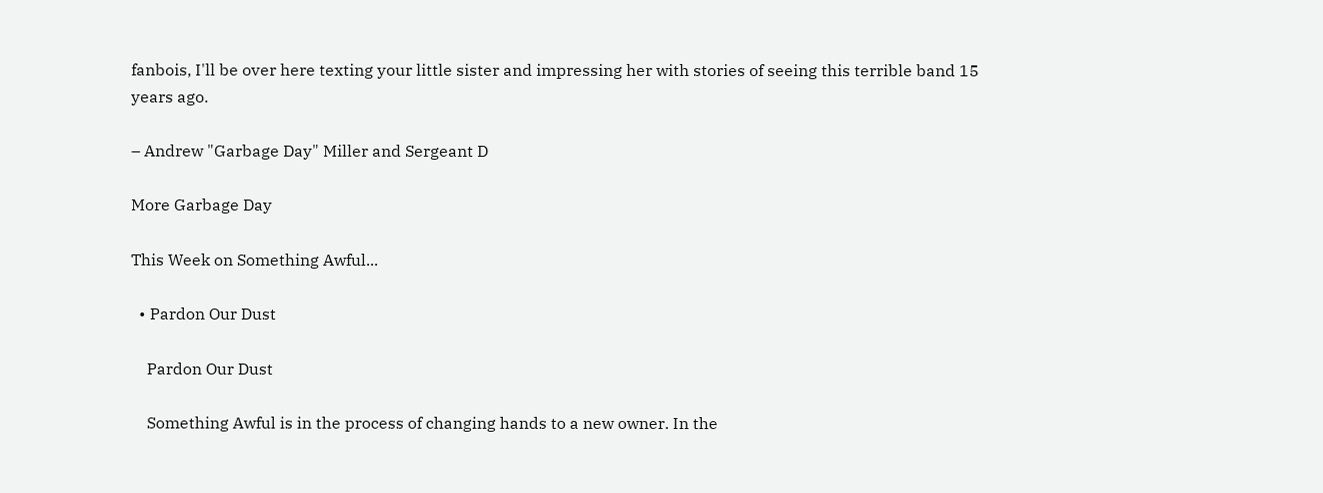fanbois, I'll be over here texting your little sister and impressing her with stories of seeing this terrible band 15 years ago.

– Andrew "Garbage Day" Miller and Sergeant D

More Garbage Day

This Week on Something Awful...

  • Pardon Our Dust

    Pardon Our Dust

    Something Awful is in the process of changing hands to a new owner. In the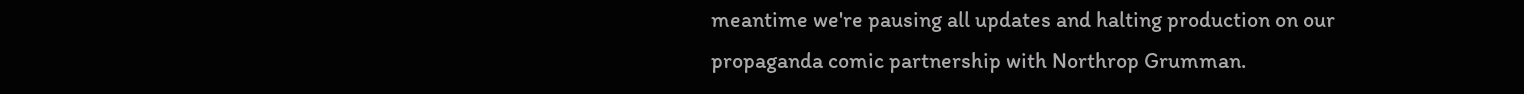meantime we're pausing all updates and halting production on our propaganda comic partnership with Northrop Grumman.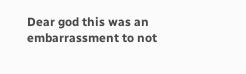Dear god this was an embarrassment to not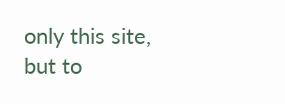only this site, but to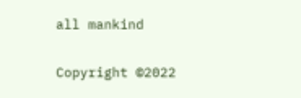all mankind

Copyright ©2022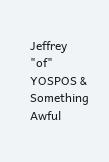Jeffrey "of" YOSPOS & Something Awful